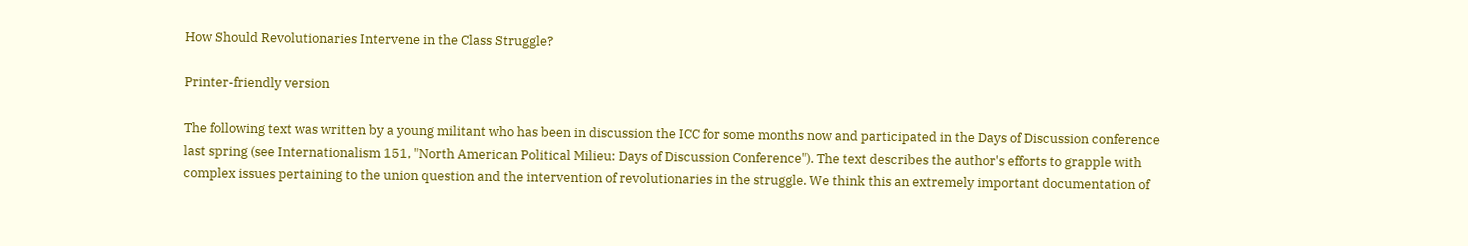How Should Revolutionaries Intervene in the Class Struggle?

Printer-friendly version

The following text was written by a young militant who has been in discussion the ICC for some months now and participated in the Days of Discussion conference last spring (see Internationalism 151, "North American Political Milieu: Days of Discussion Conference"). The text describes the author's efforts to grapple with complex issues pertaining to the union question and the intervention of revolutionaries in the struggle. We think this an extremely important documentation of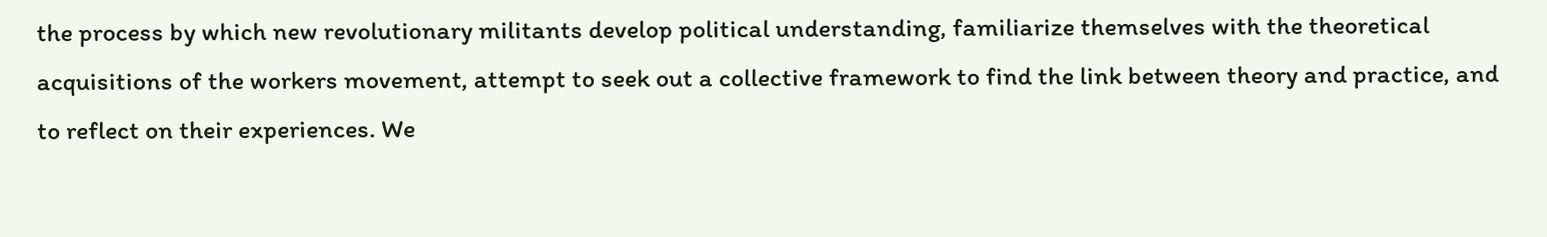the process by which new revolutionary militants develop political understanding, familiarize themselves with the theoretical acquisitions of the workers movement, attempt to seek out a collective framework to find the link between theory and practice, and to reflect on their experiences. We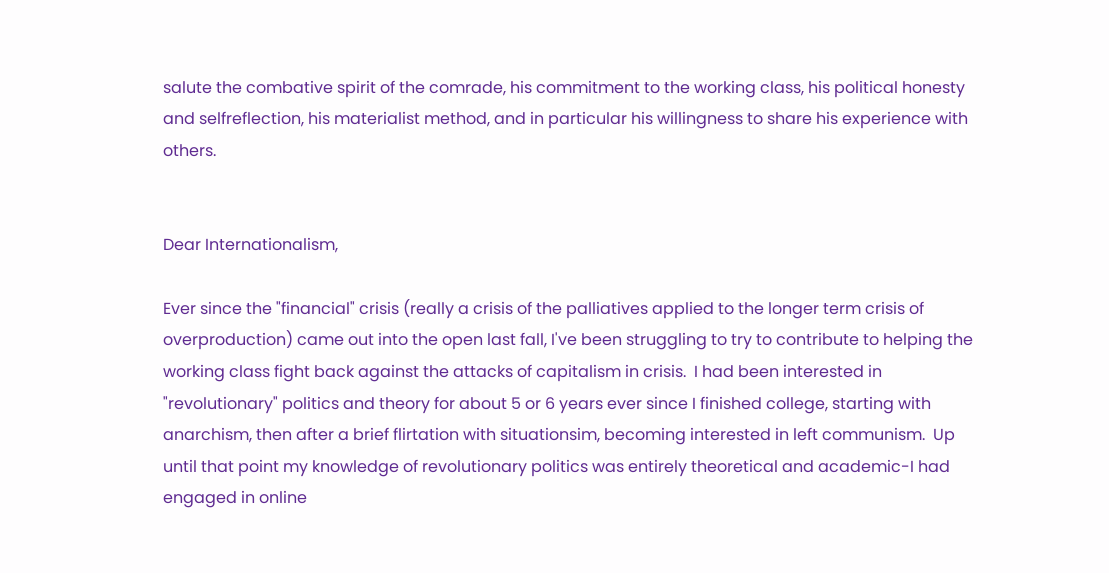salute the combative spirit of the comrade, his commitment to the working class, his political honesty and selfreflection, his materialist method, and in particular his willingness to share his experience with others.


Dear Internationalism,

Ever since the "financial" crisis (really a crisis of the palliatives applied to the longer term crisis of overproduction) came out into the open last fall, I've been struggling to try to contribute to helping the working class fight back against the attacks of capitalism in crisis.  I had been interested in "revolutionary" politics and theory for about 5 or 6 years ever since I finished college, starting with anarchism, then after a brief flirtation with situationsim, becoming interested in left communism.  Up until that point my knowledge of revolutionary politics was entirely theoretical and academic-I had engaged in online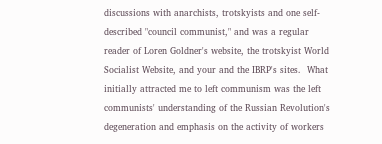discussions with anarchists, trotskyists and one self-described "council communist," and was a regular reader of Loren Goldner's website, the trotskyist World Socialist Website, and your and the IBRP's sites.  What initially attracted me to left communism was the left communists' understanding of the Russian Revolution's degeneration and emphasis on the activity of workers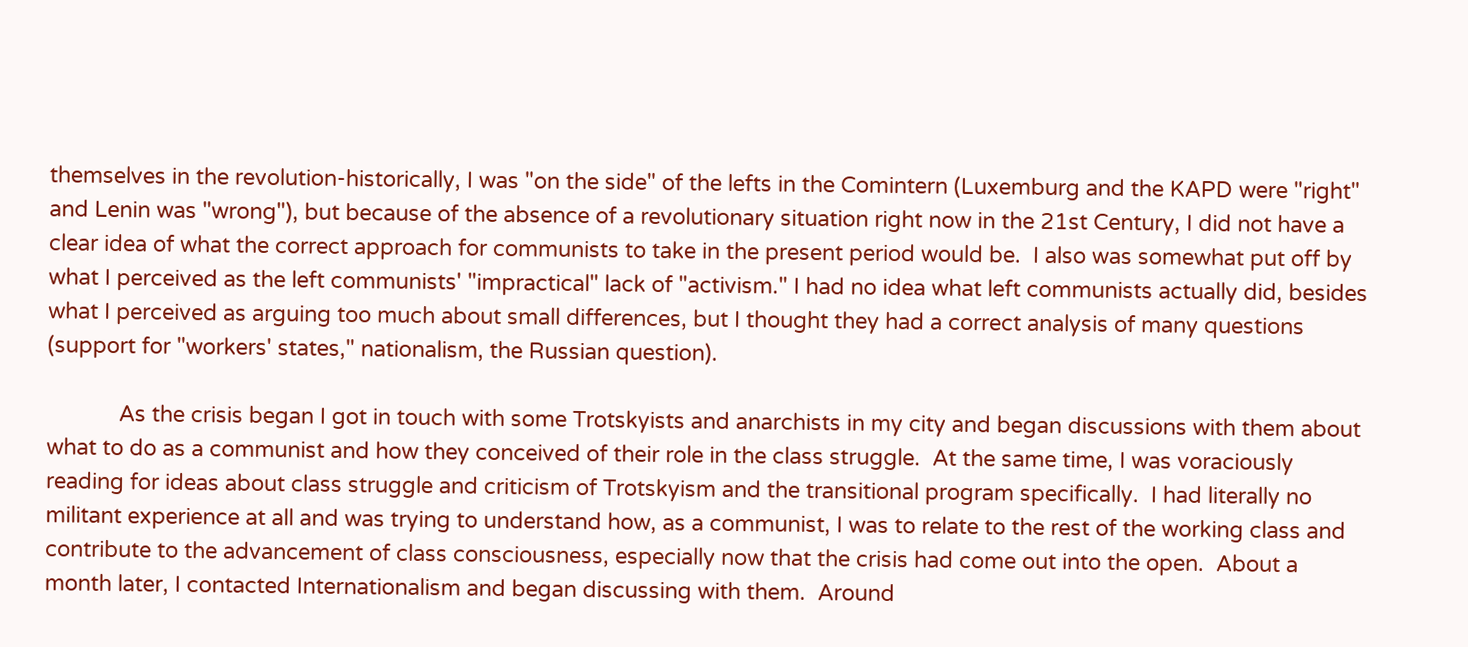themselves in the revolution-historically, I was "on the side" of the lefts in the Comintern (Luxemburg and the KAPD were "right" and Lenin was "wrong"), but because of the absence of a revolutionary situation right now in the 21st Century, I did not have a clear idea of what the correct approach for communists to take in the present period would be.  I also was somewhat put off by what I perceived as the left communists' "impractical" lack of "activism." I had no idea what left communists actually did, besides what I perceived as arguing too much about small differences, but I thought they had a correct analysis of many questions (support for "workers' states," nationalism, the Russian question).

            As the crisis began I got in touch with some Trotskyists and anarchists in my city and began discussions with them about what to do as a communist and how they conceived of their role in the class struggle.  At the same time, I was voraciously reading for ideas about class struggle and criticism of Trotskyism and the transitional program specifically.  I had literally no militant experience at all and was trying to understand how, as a communist, I was to relate to the rest of the working class and contribute to the advancement of class consciousness, especially now that the crisis had come out into the open.  About a month later, I contacted Internationalism and began discussing with them.  Around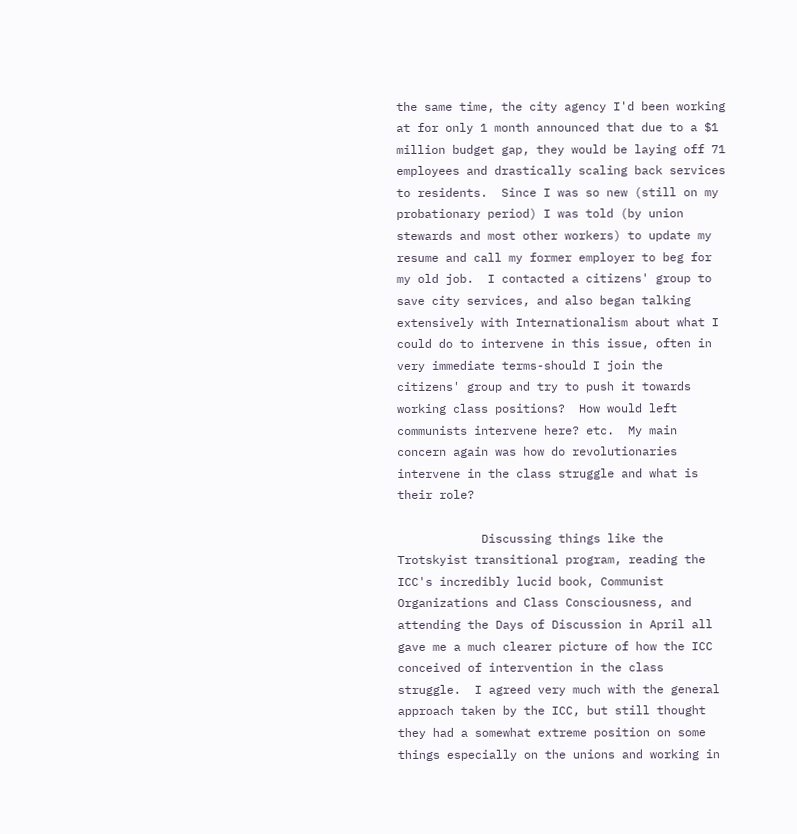the same time, the city agency I'd been working at for only 1 month announced that due to a $1 million budget gap, they would be laying off 71 employees and drastically scaling back services to residents.  Since I was so new (still on my probationary period) I was told (by union stewards and most other workers) to update my resume and call my former employer to beg for my old job.  I contacted a citizens' group to save city services, and also began talking extensively with Internationalism about what I could do to intervene in this issue, often in very immediate terms-should I join the citizens' group and try to push it towards working class positions?  How would left communists intervene here? etc.  My main concern again was how do revolutionaries intervene in the class struggle and what is their role?

            Discussing things like the Trotskyist transitional program, reading the ICC's incredibly lucid book, Communist Organizations and Class Consciousness, and attending the Days of Discussion in April all gave me a much clearer picture of how the ICC conceived of intervention in the class struggle.  I agreed very much with the general approach taken by the ICC, but still thought they had a somewhat extreme position on some things especially on the unions and working in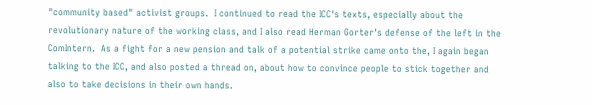"community based" activist groups.  I continued to read the ICC's texts, especially about the revolutionary nature of the working class, and I also read Herman Gorter's defense of the left in the ComIntern.  As a fight for a new pension and talk of a potential strike came onto the, I again began talking to the ICC, and also posted a thread on, about how to convince people to stick together and also to take decisions in their own hands.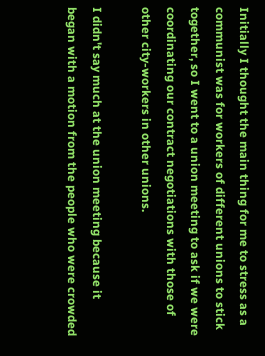Initially I thought the main thing for me to stress as a communist was for workers of different unions to stick together, so I went to a union meeting to ask if we were coordinating our contract negotiations with those of other city-workers in other unions.

I didn't say much at the union meeting because it began with a motion from the people who were crowded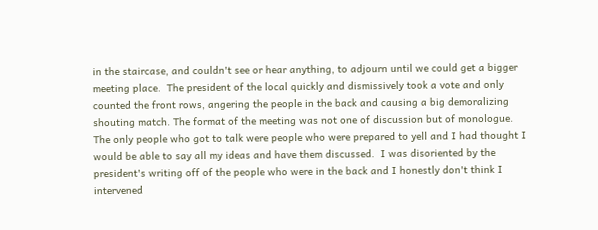in the staircase, and couldn't see or hear anything, to adjourn until we could get a bigger meeting place.  The president of the local quickly and dismissively took a vote and only counted the front rows, angering the people in the back and causing a big demoralizing shouting match. The format of the meeting was not one of discussion but of monologue. The only people who got to talk were people who were prepared to yell and I had thought I would be able to say all my ideas and have them discussed.  I was disoriented by the president's writing off of the people who were in the back and I honestly don't think I intervened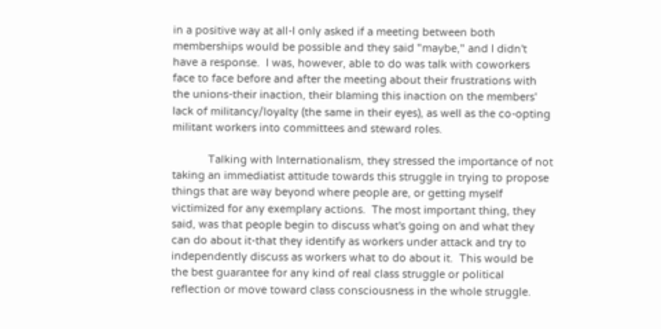in a positive way at all-I only asked if a meeting between both memberships would be possible and they said "maybe," and I didn't have a response.  I was, however, able to do was talk with coworkers face to face before and after the meeting about their frustrations with the unions-their inaction, their blaming this inaction on the members' lack of militancy/loyalty (the same in their eyes), as well as the co-opting militant workers into committees and steward roles.

            Talking with Internationalism, they stressed the importance of not taking an immediatist attitude towards this struggle in trying to propose things that are way beyond where people are, or getting myself victimized for any exemplary actions.  The most important thing, they said, was that people begin to discuss what's going on and what they can do about it-that they identify as workers under attack and try to independently discuss as workers what to do about it.  This would be the best guarantee for any kind of real class struggle or political reflection or move toward class consciousness in the whole struggle.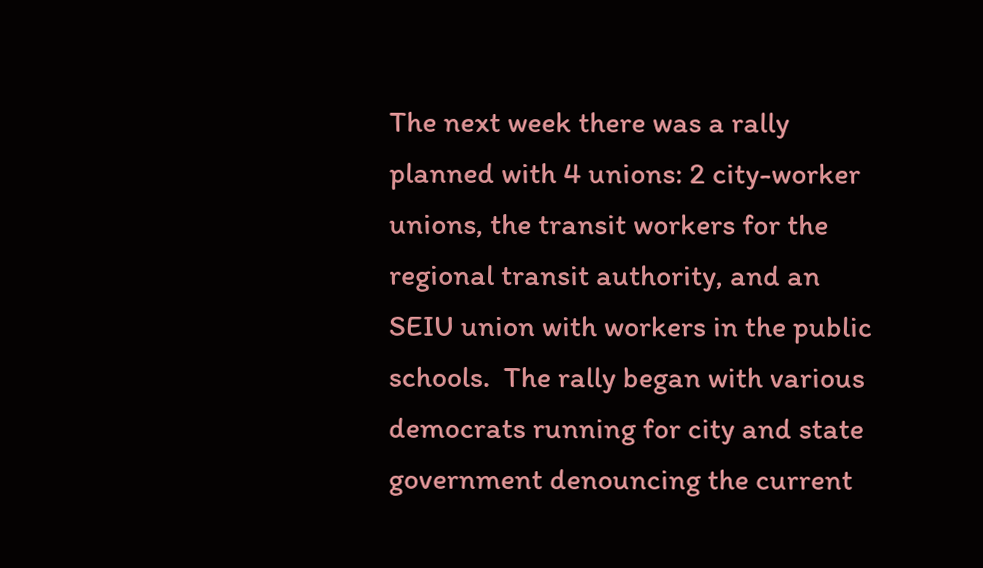The next week there was a rally planned with 4 unions: 2 city-worker unions, the transit workers for the regional transit authority, and an SEIU union with workers in the public schools.  The rally began with various democrats running for city and state government denouncing the current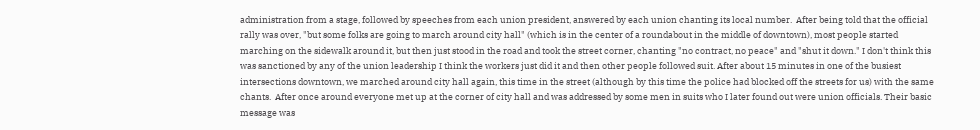administration from a stage, followed by speeches from each union president, answered by each union chanting its local number.  After being told that the official rally was over, "but some folks are going to march around city hall" (which is in the center of a roundabout in the middle of downtown), most people started marching on the sidewalk around it, but then just stood in the road and took the street corner, chanting "no contract, no peace" and "shut it down." I don't think this was sanctioned by any of the union leadership I think the workers just did it and then other people followed suit. After about 15 minutes in one of the busiest intersections downtown, we marched around city hall again, this time in the street (although by this time the police had blocked off the streets for us) with the same chants.  After once around everyone met up at the corner of city hall and was addressed by some men in suits who I later found out were union officials. Their basic message was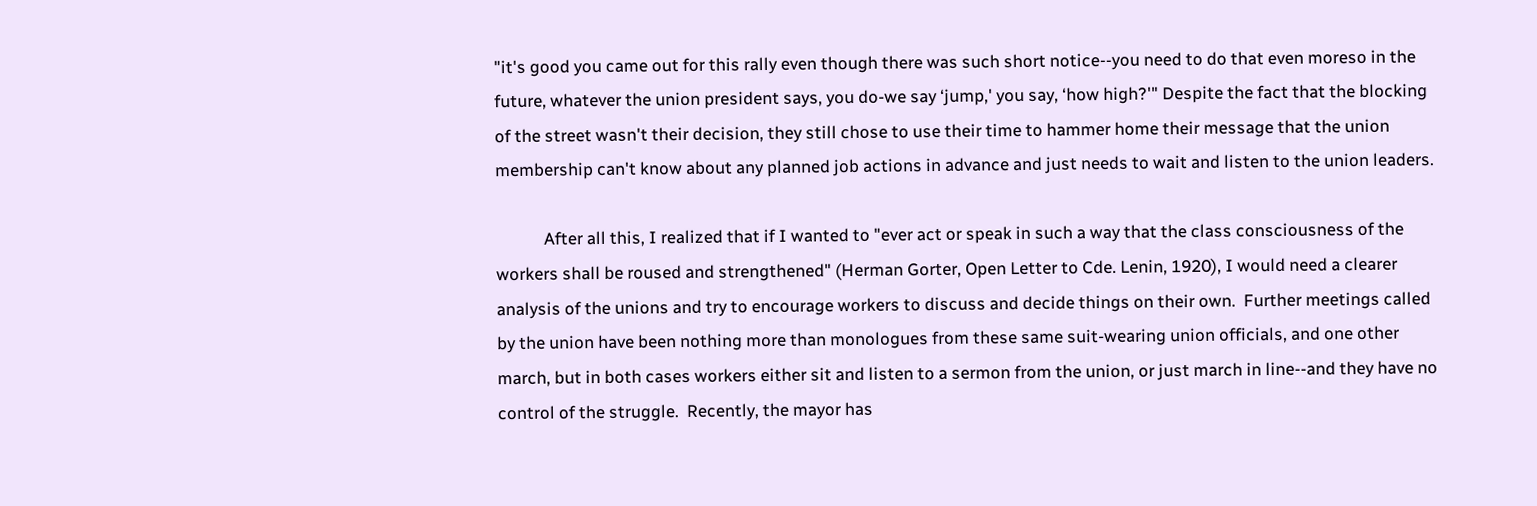"it's good you came out for this rally even though there was such short notice--you need to do that even moreso in the future, whatever the union president says, you do-we say ‘jump,' you say, ‘how high?'" Despite the fact that the blocking of the street wasn't their decision, they still chose to use their time to hammer home their message that the union membership can't know about any planned job actions in advance and just needs to wait and listen to the union leaders.

            After all this, I realized that if I wanted to "ever act or speak in such a way that the class consciousness of the workers shall be roused and strengthened" (Herman Gorter, Open Letter to Cde. Lenin, 1920), I would need a clearer analysis of the unions and try to encourage workers to discuss and decide things on their own.  Further meetings called by the union have been nothing more than monologues from these same suit-wearing union officials, and one other march, but in both cases workers either sit and listen to a sermon from the union, or just march in line--and they have no control of the struggle.  Recently, the mayor has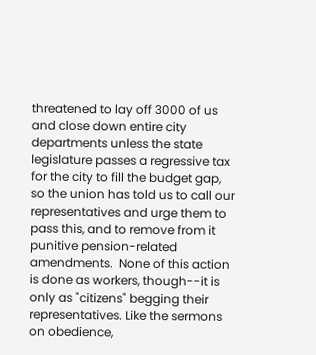threatened to lay off 3000 of us and close down entire city departments unless the state legislature passes a regressive tax for the city to fill the budget gap, so the union has told us to call our representatives and urge them to pass this, and to remove from it punitive pension-related amendments.  None of this action is done as workers, though--it is only as "citizens" begging their representatives. Like the sermons on obedience,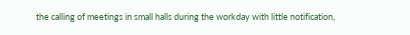the calling of meetings in small halls during the workday with little notification,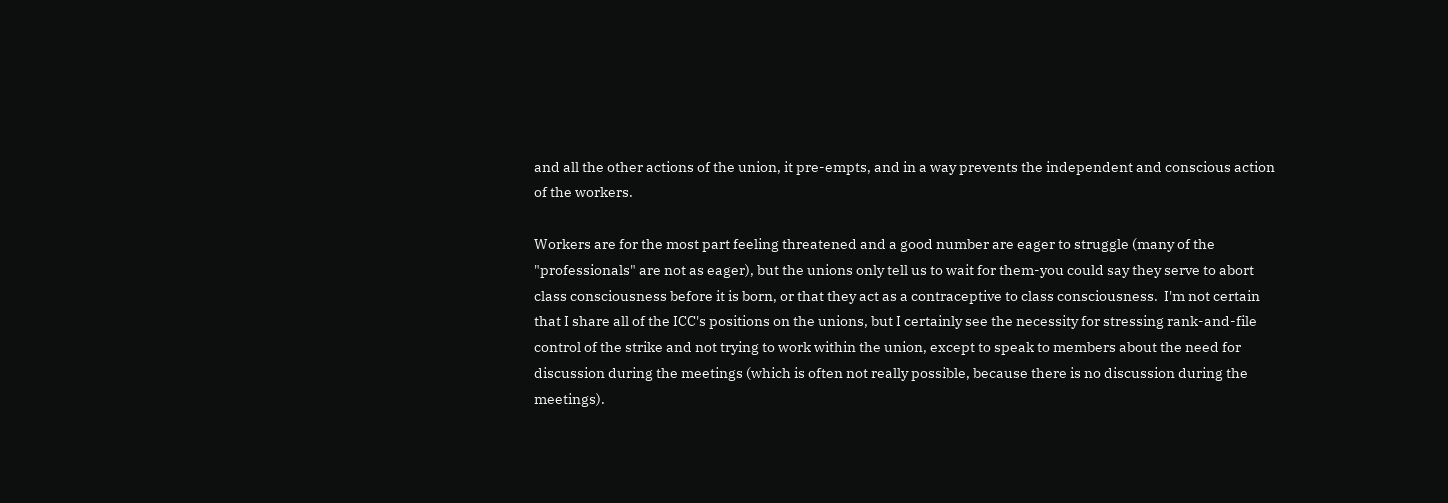and all the other actions of the union, it pre-empts, and in a way prevents the independent and conscious action of the workers.

Workers are for the most part feeling threatened and a good number are eager to struggle (many of the "professionals" are not as eager), but the unions only tell us to wait for them-you could say they serve to abort class consciousness before it is born, or that they act as a contraceptive to class consciousness.  I'm not certain that I share all of the ICC's positions on the unions, but I certainly see the necessity for stressing rank-and-file control of the strike and not trying to work within the union, except to speak to members about the need for discussion during the meetings (which is often not really possible, because there is no discussion during the meetings).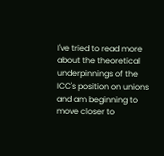I've tried to read more about the theoretical underpinnings of the ICC's position on unions and am beginning to move closer to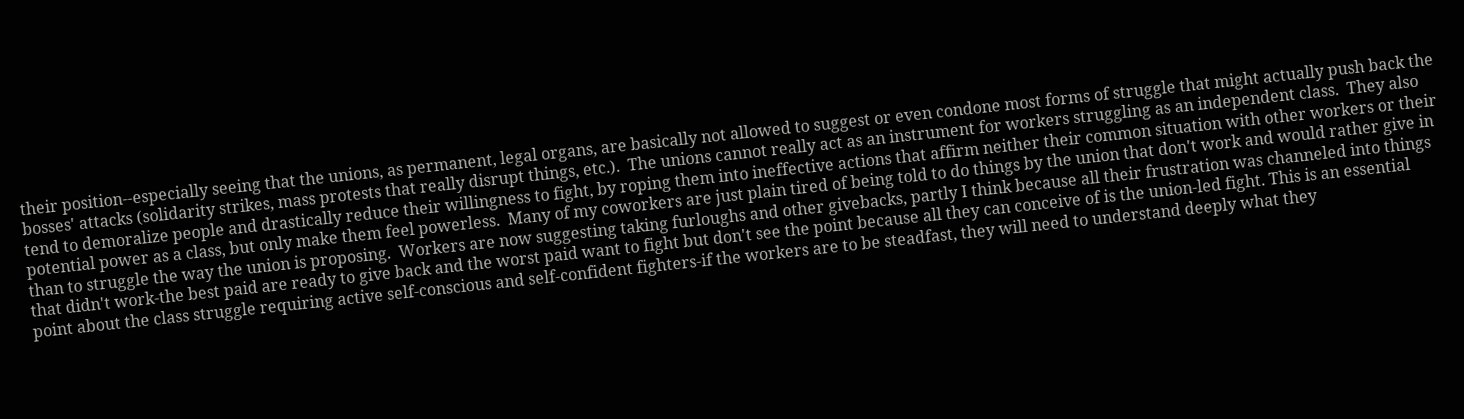their position--especially seeing that the unions, as permanent, legal organs, are basically not allowed to suggest or even condone most forms of struggle that might actually push back the bosses' attacks (solidarity strikes, mass protests that really disrupt things, etc.).  The unions cannot really act as an instrument for workers struggling as an independent class.  They also tend to demoralize people and drastically reduce their willingness to fight, by roping them into ineffective actions that affirm neither their common situation with other workers or their potential power as a class, but only make them feel powerless.  Many of my coworkers are just plain tired of being told to do things by the union that don't work and would rather give in than to struggle the way the union is proposing.  Workers are now suggesting taking furloughs and other givebacks, partly I think because all their frustration was channeled into things that didn't work-the best paid are ready to give back and the worst paid want to fight but don't see the point because all they can conceive of is the union-led fight. This is an essential point about the class struggle requiring active self-conscious and self-confident fighters-if the workers are to be steadfast, they will need to understand deeply what they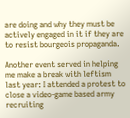are doing and why they must be actively engaged in it if they are to resist bourgeois propaganda.

Another event served in helping me make a break with leftism last year: I attended a protest to close a video-game based army recruiting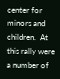center for minors and children.  At this rally were a number of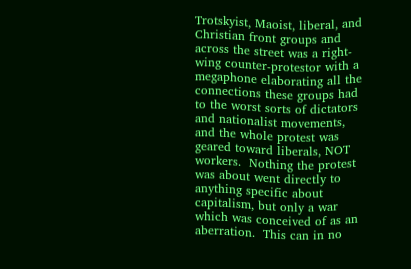Trotskyist, Maoist, liberal, and Christian front groups and across the street was a right-wing counter-protestor with a megaphone elaborating all the connections these groups had to the worst sorts of dictators and nationalist movements, and the whole protest was geared toward liberals, NOT workers.  Nothing the protest was about went directly to anything specific about capitalism, but only a war which was conceived of as an aberration.  This can in no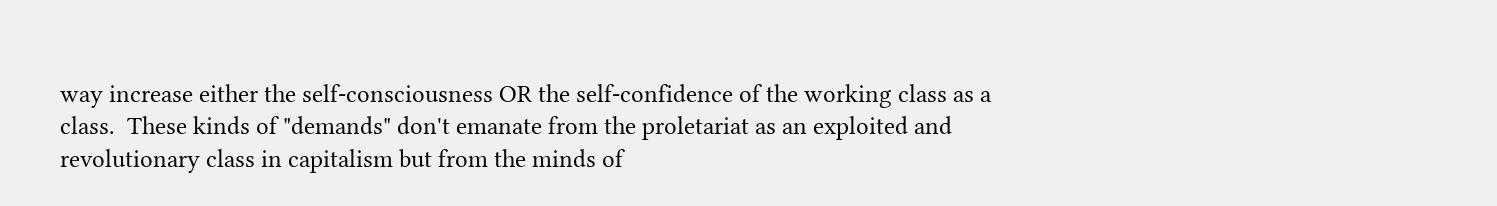way increase either the self-consciousness OR the self-confidence of the working class as a class.  These kinds of "demands" don't emanate from the proletariat as an exploited and revolutionary class in capitalism but from the minds of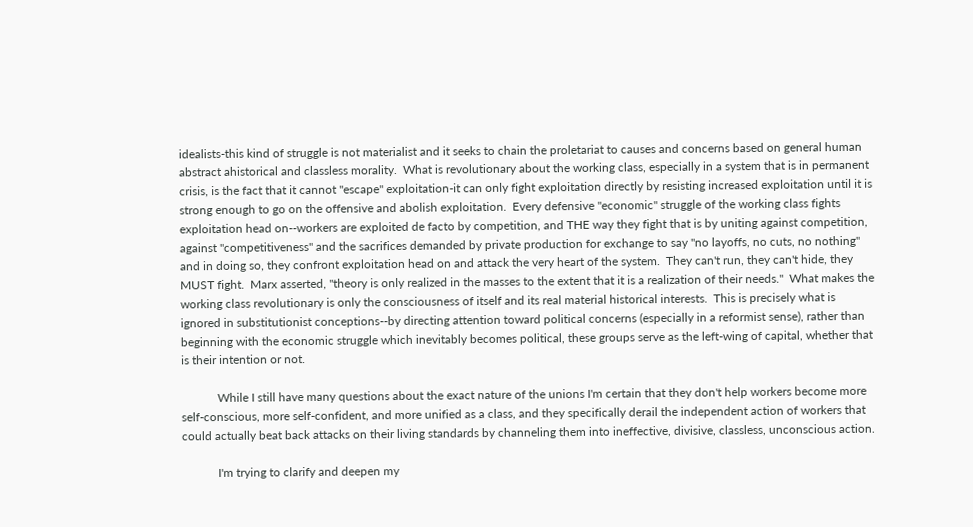idealists-this kind of struggle is not materialist and it seeks to chain the proletariat to causes and concerns based on general human abstract ahistorical and classless morality.  What is revolutionary about the working class, especially in a system that is in permanent crisis, is the fact that it cannot "escape" exploitation-it can only fight exploitation directly by resisting increased exploitation until it is strong enough to go on the offensive and abolish exploitation.  Every defensive "economic" struggle of the working class fights exploitation head on--workers are exploited de facto by competition, and THE way they fight that is by uniting against competition, against "competitiveness" and the sacrifices demanded by private production for exchange to say "no layoffs, no cuts, no nothing" and in doing so, they confront exploitation head on and attack the very heart of the system.  They can't run, they can't hide, they MUST fight.  Marx asserted, "theory is only realized in the masses to the extent that it is a realization of their needs."  What makes the working class revolutionary is only the consciousness of itself and its real material historical interests.  This is precisely what is ignored in substitutionist conceptions--by directing attention toward political concerns (especially in a reformist sense), rather than beginning with the economic struggle which inevitably becomes political, these groups serve as the left-wing of capital, whether that is their intention or not.

            While I still have many questions about the exact nature of the unions I'm certain that they don't help workers become more self-conscious, more self-confident, and more unified as a class, and they specifically derail the independent action of workers that could actually beat back attacks on their living standards by channeling them into ineffective, divisive, classless, unconscious action.

            I'm trying to clarify and deepen my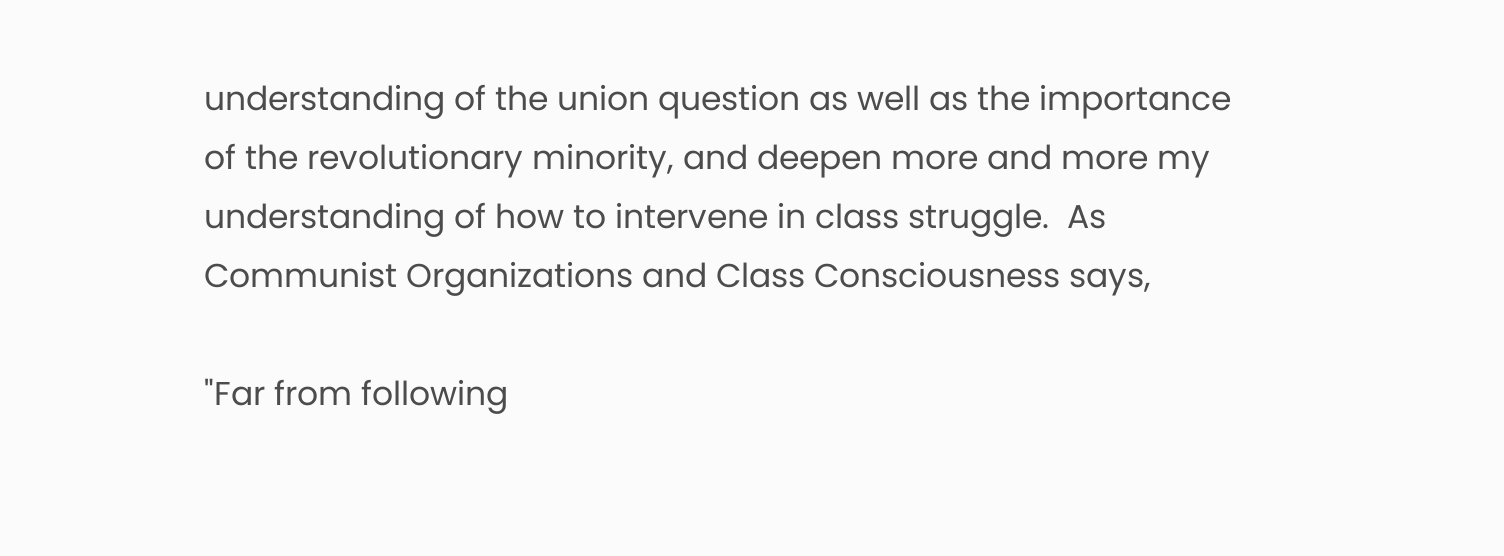understanding of the union question as well as the importance of the revolutionary minority, and deepen more and more my understanding of how to intervene in class struggle.  As Communist Organizations and Class Consciousness says,

"Far from following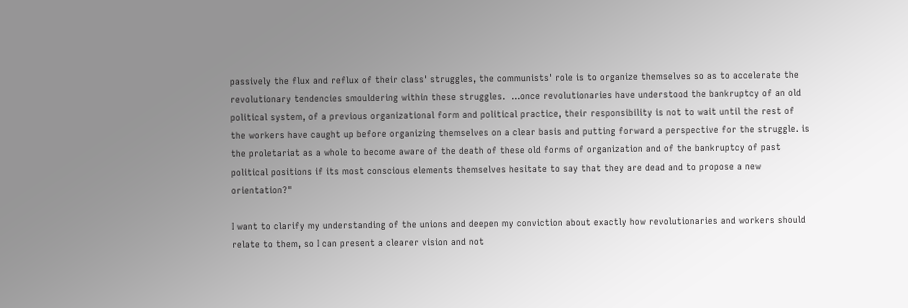passively the flux and reflux of their class' struggles, the communists' role is to organize themselves so as to accelerate the revolutionary tendencies smouldering within these struggles.  ...once revolutionaries have understood the bankruptcy of an old political system, of a previous organizational form and political practice, their responsibility is not to wait until the rest of the workers have caught up before organizing themselves on a clear basis and putting forward a perspective for the struggle. is the proletariat as a whole to become aware of the death of these old forms of organization and of the bankruptcy of past political positions if its most conscious elements themselves hesitate to say that they are dead and to propose a new orientation?"

I want to clarify my understanding of the unions and deepen my conviction about exactly how revolutionaries and workers should relate to them, so I can present a clearer vision and not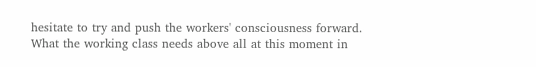hesitate to try and push the workers' consciousness forward.  What the working class needs above all at this moment in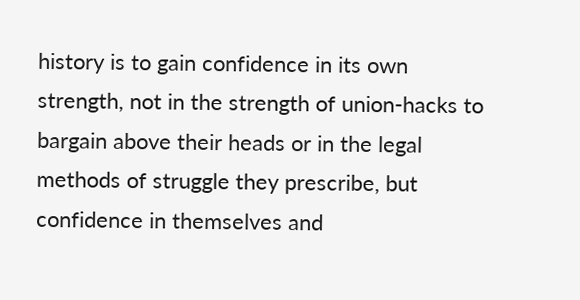history is to gain confidence in its own strength, not in the strength of union-hacks to bargain above their heads or in the legal methods of struggle they prescribe, but confidence in themselves and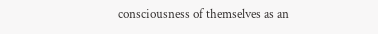consciousness of themselves as an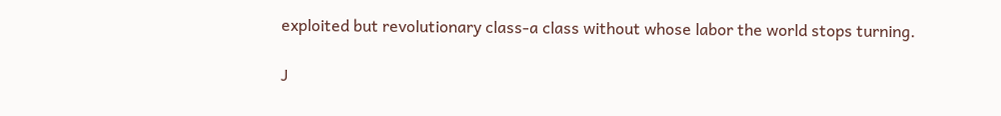exploited but revolutionary class-a class without whose labor the world stops turning.

J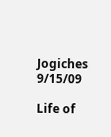Jogiches 9/15/09

Life of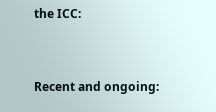the ICC:


Recent and ongoing: